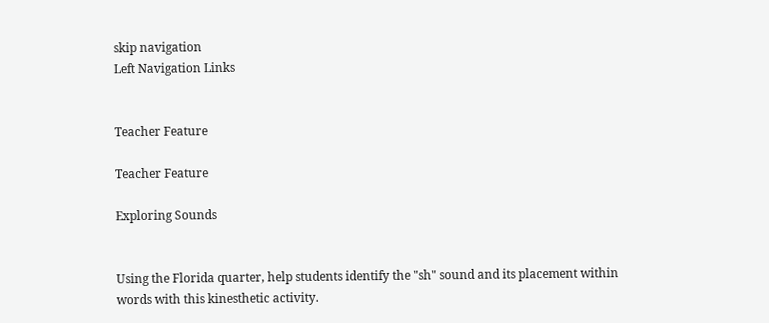skip navigation
Left Navigation Links


Teacher Feature

Teacher Feature

Exploring Sounds


Using the Florida quarter, help students identify the "sh" sound and its placement within words with this kinesthetic activity.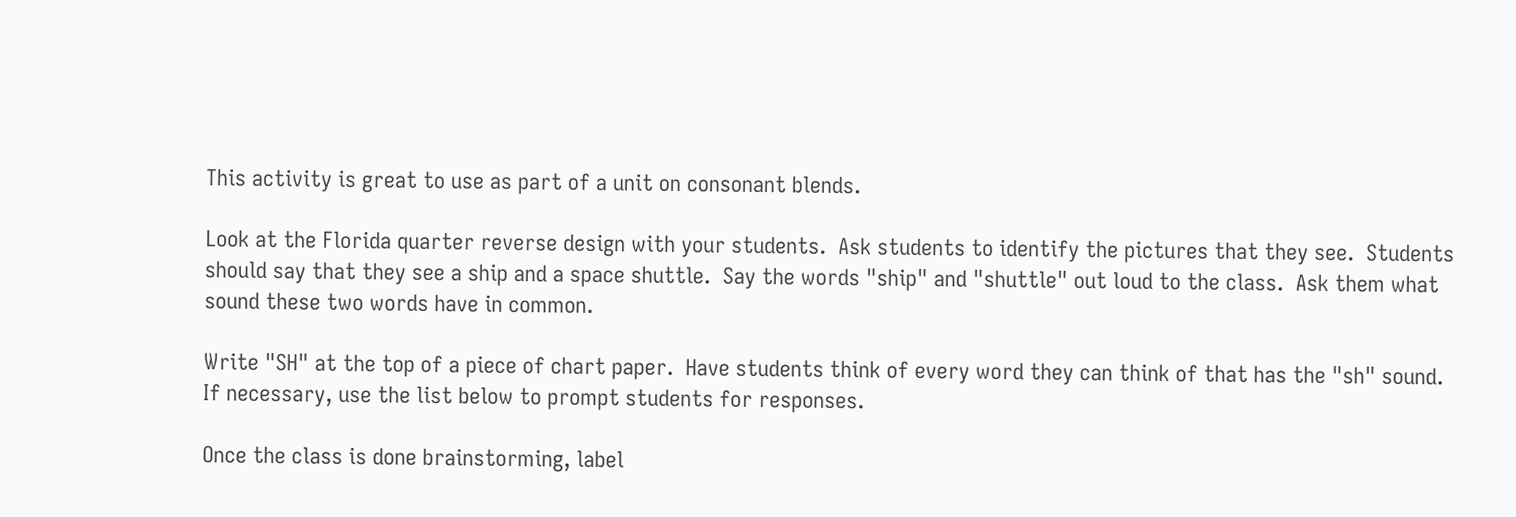This activity is great to use as part of a unit on consonant blends.

Look at the Florida quarter reverse design with your students.  Ask students to identify the pictures that they see.  Students should say that they see a ship and a space shuttle.  Say the words "ship" and "shuttle" out loud to the class.  Ask them what sound these two words have in common.

Write "SH" at the top of a piece of chart paper.  Have students think of every word they can think of that has the "sh" sound.  If necessary, use the list below to prompt students for responses.

Once the class is done brainstorming, label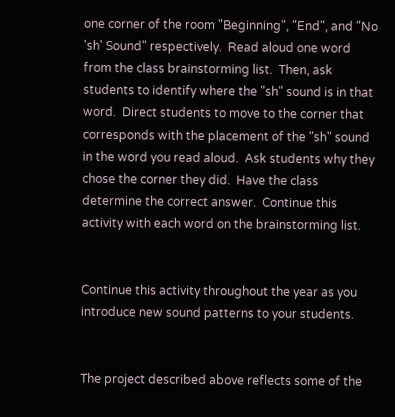one corner of the room "Beginning", "End", and "No 'sh' Sound" respectively.  Read aloud one word from the class brainstorming list.  Then, ask students to identify where the "sh" sound is in that word.  Direct students to move to the corner that corresponds with the placement of the "sh" sound in the word you read aloud.  Ask students why they chose the corner they did.  Have the class determine the correct answer.  Continue this activity with each word on the brainstorming list.


Continue this activity throughout the year as you introduce new sound patterns to your students.


The project described above reflects some of the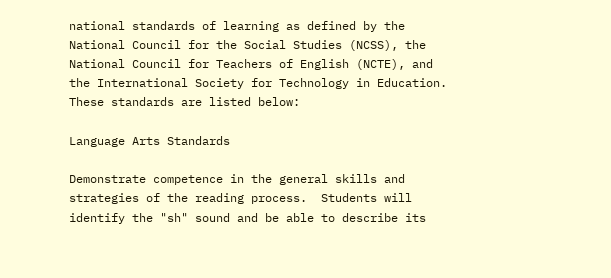national standards of learning as defined by the National Council for the Social Studies (NCSS), the National Council for Teachers of English (NCTE), and the International Society for Technology in Education.  These standards are listed below:

Language Arts Standards

Demonstrate competence in the general skills and strategies of the reading process.  Students will identify the "sh" sound and be able to describe its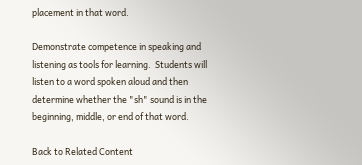placement in that word.

Demonstrate competence in speaking and listening as tools for learning.  Students will listen to a word spoken aloud and then determine whether the "sh" sound is in the beginning, middle, or end of that word.

Back to Related Content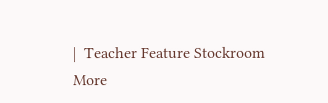|  Teacher Feature Stockroom
More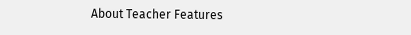About Teacher Features